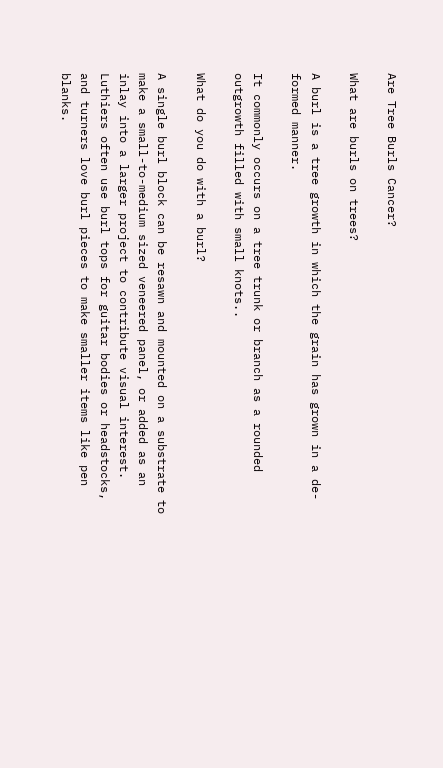Are Tree Burls Cancer?

What are burls on trees?

A burl is a tree growth in which the grain has grown in a de- formed manner.

It commonly occurs on a tree trunk or branch as a rounded outgrowth filled with small knots..

What do you do with a burl?

A single burl block can be resawn and mounted on a substrate to make a small-to-medium sized veneered panel, or added as an inlay into a larger project to contribute visual interest. Luthiers often use burl tops for guitar bodies or headstocks, and turners love burl pieces to make smaller items like pen blanks.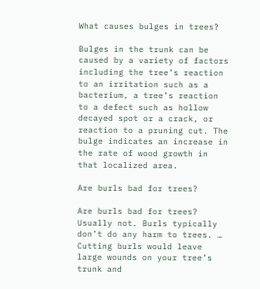What causes bulges in trees?

Bulges in the trunk can be caused by a variety of factors including the tree’s reaction to an irritation such as a bacterium, a tree’s reaction to a defect such as hollow decayed spot or a crack, or reaction to a pruning cut. The bulge indicates an increase in the rate of wood growth in that localized area.

Are burls bad for trees?

Are burls bad for trees? Usually not. Burls typically don’t do any harm to trees. … Cutting burls would leave large wounds on your tree’s trunk and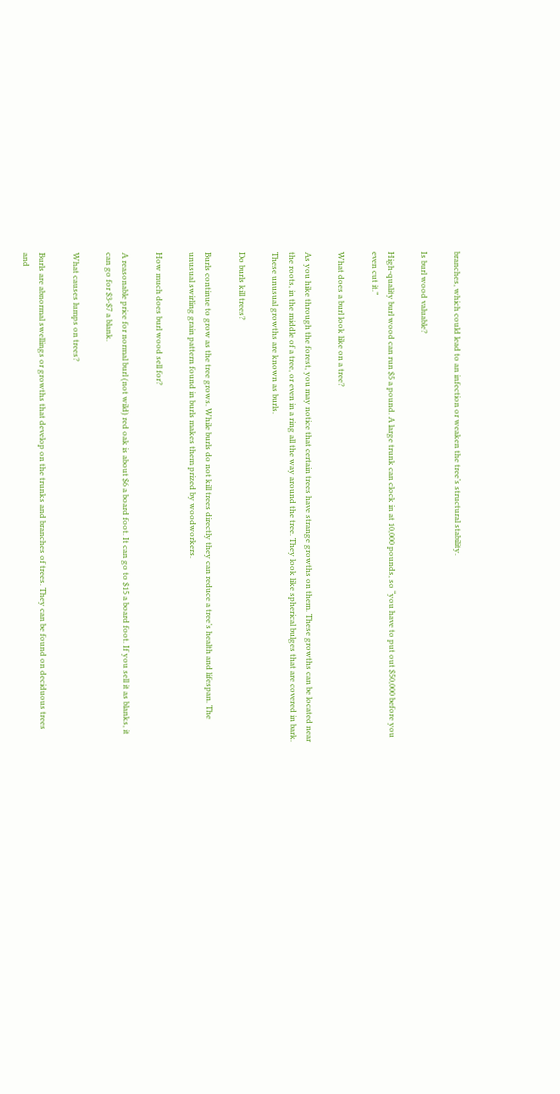branches, which could lead to an infection or weaken the tree’s structural stability.

Is burl wood valuable?

High-quality burl wood can run $5 a pound. A large trunk can clock in at 10,000 pounds, so “you have to put out $50,000 before you even cut it.”

What does a burl look like on a tree?

As you hike through the forest, you may notice that certain trees have strange growths on them. These growths can be located near the roots, in the middle of a tree, or even in a ring all the way around the tree. They look like spherical bulges that are covered in bark. These unusual growths are known as burls.

Do burls kill trees?

Burls continue to grow as the tree grows. While burls do not kill trees directly they can reduce a tree’s health and lifespan. The unusual swirling grain pattern found in burls makes them prized by woodworkers.

How much does burl wood sell for?

A reasonable price for normal burl (not wild) red oak is about $6 a board foot. It can go to $15 a board foot. If you sell it as blanks, it can go for $3-$7 a blank.

What causes lumps on trees?

Burls are abnormal swellings or growths that develop on the trunks and branches of trees. They can be found on deciduous trees and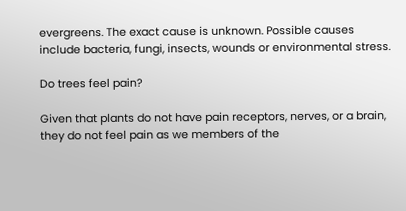evergreens. The exact cause is unknown. Possible causes include bacteria, fungi, insects, wounds or environmental stress.

Do trees feel pain?

Given that plants do not have pain receptors, nerves, or a brain, they do not feel pain as we members of the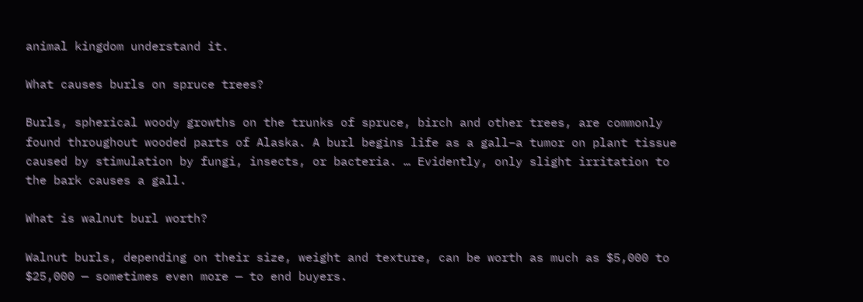animal kingdom understand it.

What causes burls on spruce trees?

Burls, spherical woody growths on the trunks of spruce, birch and other trees, are commonly found throughout wooded parts of Alaska. A burl begins life as a gall–a tumor on plant tissue caused by stimulation by fungi, insects, or bacteria. … Evidently, only slight irritation to the bark causes a gall.

What is walnut burl worth?

Walnut burls, depending on their size, weight and texture, can be worth as much as $5,000 to $25,000 — sometimes even more — to end buyers.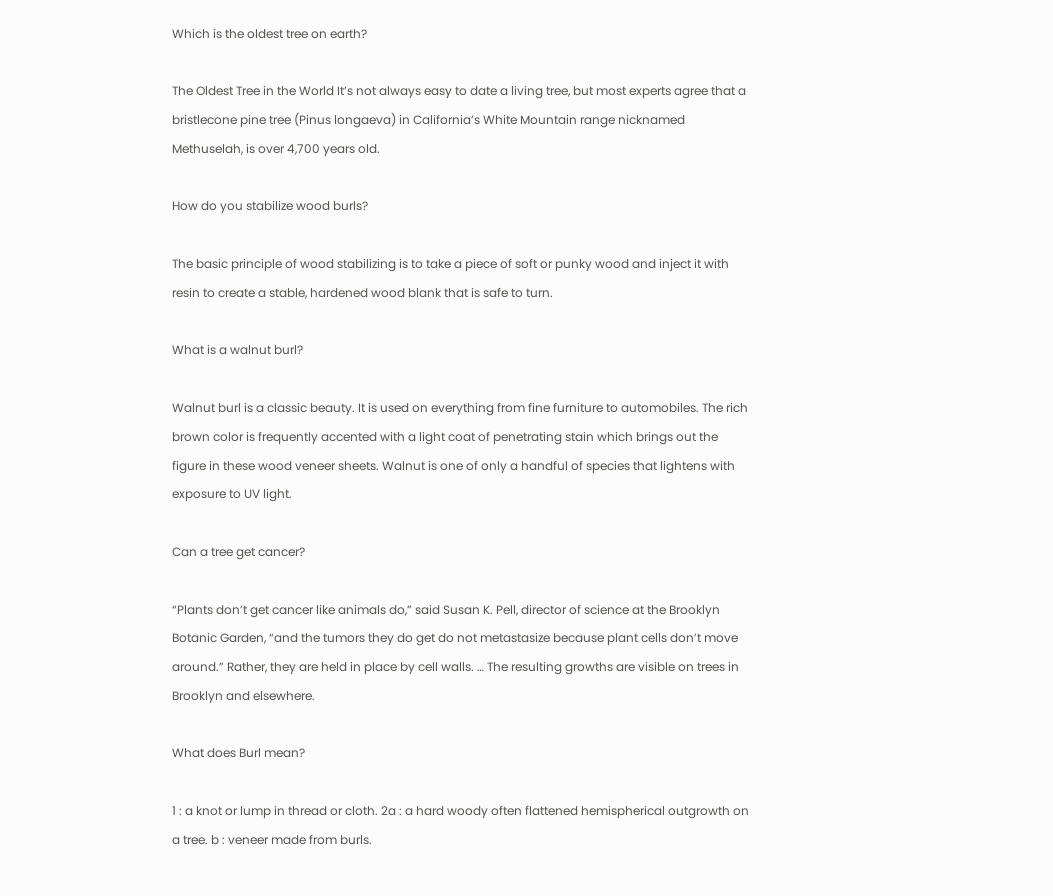Which is the oldest tree on earth?

The Oldest Tree in the World It’s not always easy to date a living tree, but most experts agree that a bristlecone pine tree (Pinus longaeva) in California’s White Mountain range nicknamed Methuselah, is over 4,700 years old.

How do you stabilize wood burls?

The basic principle of wood stabilizing is to take a piece of soft or punky wood and inject it with resin to create a stable, hardened wood blank that is safe to turn.

What is a walnut burl?

Walnut burl is a classic beauty. It is used on everything from fine furniture to automobiles. The rich brown color is frequently accented with a light coat of penetrating stain which brings out the figure in these wood veneer sheets. Walnut is one of only a handful of species that lightens with exposure to UV light.

Can a tree get cancer?

“Plants don’t get cancer like animals do,” said Susan K. Pell, director of science at the Brooklyn Botanic Garden, “and the tumors they do get do not metastasize because plant cells don’t move around.” Rather, they are held in place by cell walls. … The resulting growths are visible on trees in Brooklyn and elsewhere.

What does Burl mean?

1 : a knot or lump in thread or cloth. 2a : a hard woody often flattened hemispherical outgrowth on a tree. b : veneer made from burls.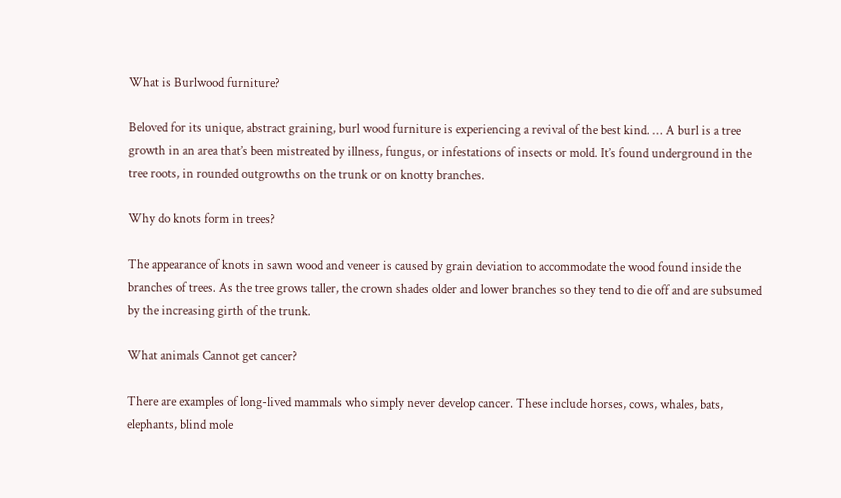What is Burlwood furniture?

Beloved for its unique, abstract graining, burl wood furniture is experiencing a revival of the best kind. … A burl is a tree growth in an area that’s been mistreated by illness, fungus, or infestations of insects or mold. It’s found underground in the tree roots, in rounded outgrowths on the trunk or on knotty branches.

Why do knots form in trees?

The appearance of knots in sawn wood and veneer is caused by grain deviation to accommodate the wood found inside the branches of trees. As the tree grows taller, the crown shades older and lower branches so they tend to die off and are subsumed by the increasing girth of the trunk.

What animals Cannot get cancer?

There are examples of long-lived mammals who simply never develop cancer. These include horses, cows, whales, bats, elephants, blind mole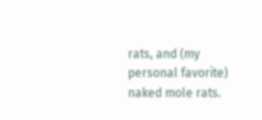rats, and (my personal favorite) naked mole rats.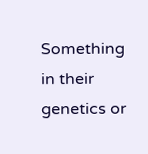Something in their genetics or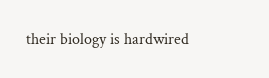their biology is hardwired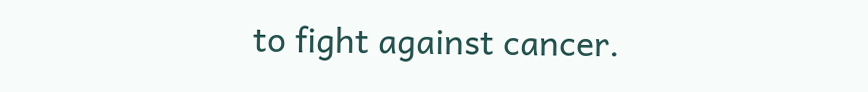to fight against cancer.